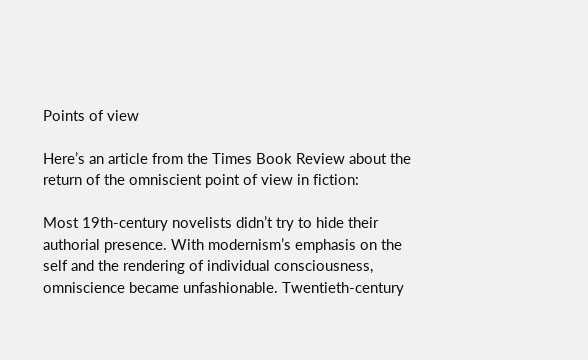Points of view

Here’s an article from the Times Book Review about the return of the omniscient point of view in fiction:

Most 19th-century novelists didn’t try to hide their authorial presence. With modernism’s emphasis on the self and the rendering of individual consciousness, omniscience became unfashionable. Twentieth-century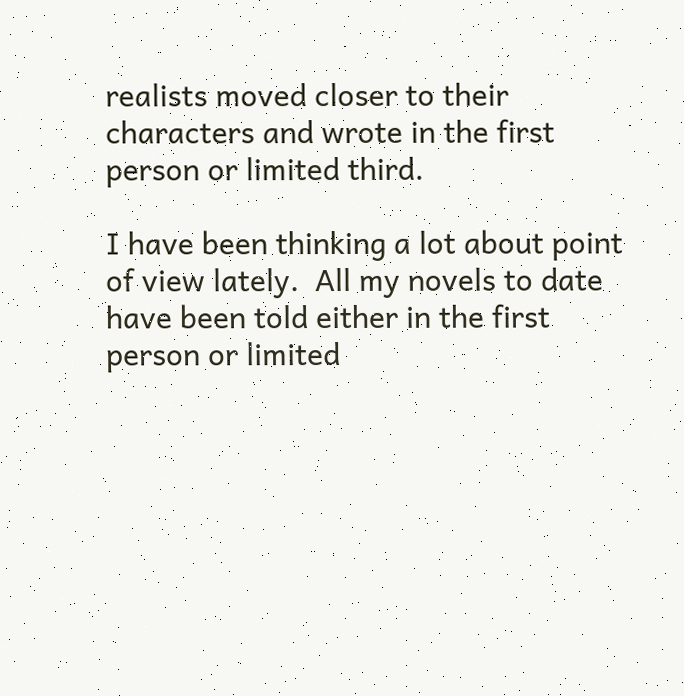realists moved closer to their characters and wrote in the first person or limited third.

I have been thinking a lot about point of view lately.  All my novels to date have been told either in the first person or limited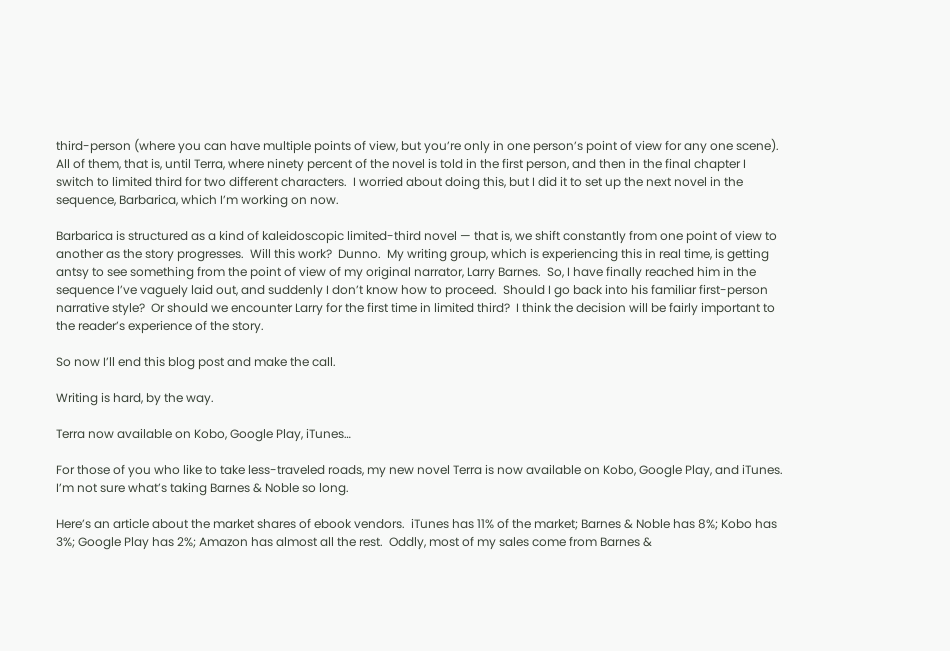third-person (where you can have multiple points of view, but you’re only in one person’s point of view for any one scene).  All of them, that is, until Terra, where ninety percent of the novel is told in the first person, and then in the final chapter I switch to limited third for two different characters.  I worried about doing this, but I did it to set up the next novel in the sequence, Barbarica, which I’m working on now.

Barbarica is structured as a kind of kaleidoscopic limited-third novel — that is, we shift constantly from one point of view to another as the story progresses.  Will this work?  Dunno.  My writing group, which is experiencing this in real time, is getting antsy to see something from the point of view of my original narrator, Larry Barnes.  So, I have finally reached him in the sequence I’ve vaguely laid out, and suddenly I don’t know how to proceed.  Should I go back into his familiar first-person narrative style?  Or should we encounter Larry for the first time in limited third?  I think the decision will be fairly important to the reader’s experience of the story.

So now I’ll end this blog post and make the call.

Writing is hard, by the way.

Terra now available on Kobo, Google Play, iTunes…

For those of you who like to take less-traveled roads, my new novel Terra is now available on Kobo, Google Play, and iTunes.  I’m not sure what’s taking Barnes & Noble so long.

Here’s an article about the market shares of ebook vendors.  iTunes has 11% of the market; Barnes & Noble has 8%; Kobo has 3%; Google Play has 2%; Amazon has almost all the rest.  Oddly, most of my sales come from Barnes &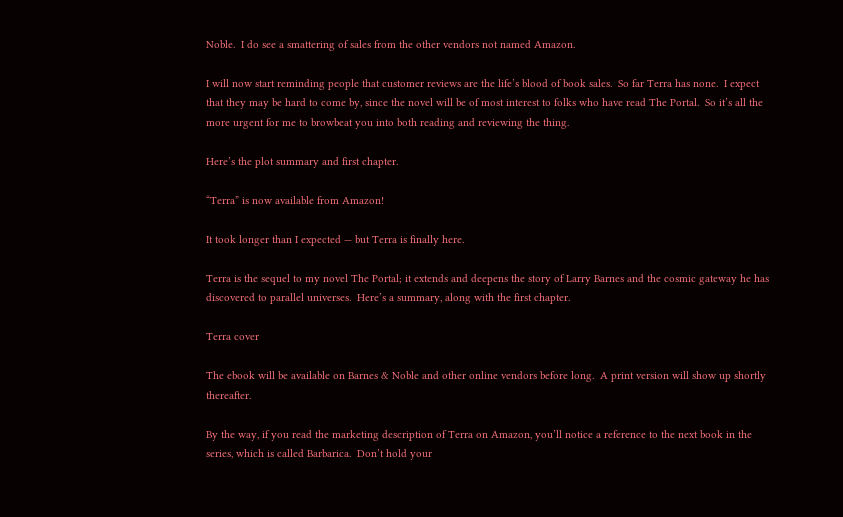Noble.  I do see a smattering of sales from the other vendors not named Amazon.

I will now start reminding people that customer reviews are the life’s blood of book sales.  So far Terra has none.  I expect that they may be hard to come by, since the novel will be of most interest to folks who have read The Portal.  So it’s all the more urgent for me to browbeat you into both reading and reviewing the thing.

Here’s the plot summary and first chapter.

“Terra” is now available from Amazon!

It took longer than I expected — but Terra is finally here.

Terra is the sequel to my novel The Portal; it extends and deepens the story of Larry Barnes and the cosmic gateway he has discovered to parallel universes.  Here’s a summary, along with the first chapter.

Terra cover

The ebook will be available on Barnes & Noble and other online vendors before long.  A print version will show up shortly thereafter.

By the way, if you read the marketing description of Terra on Amazon, you’ll notice a reference to the next book in the series, which is called Barbarica.  Don’t hold your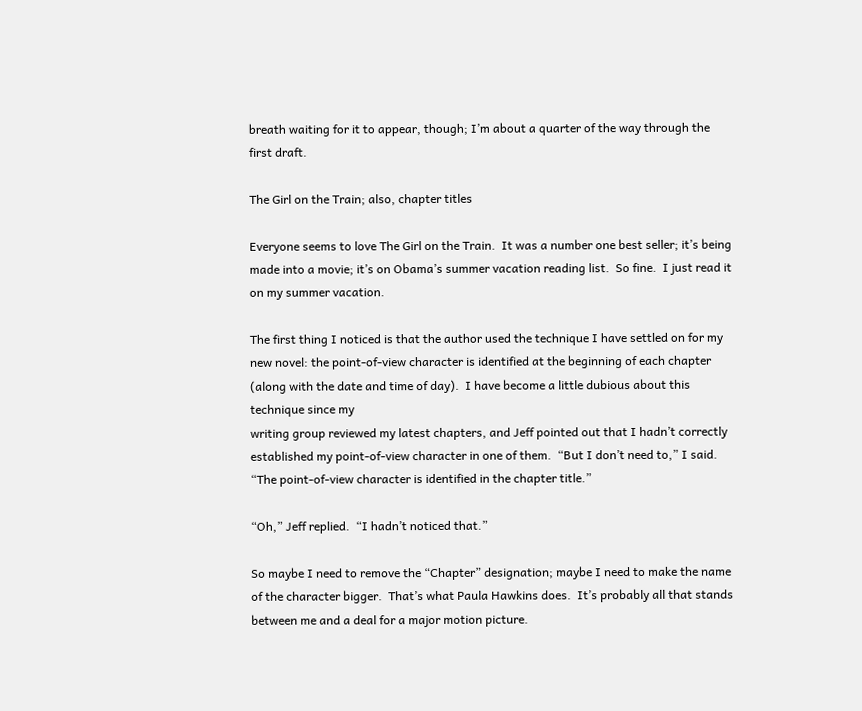breath waiting for it to appear, though; I’m about a quarter of the way through the first draft.

The Girl on the Train; also, chapter titles

Everyone seems to love The Girl on the Train.  It was a number one best seller; it’s being made into a movie; it’s on Obama’s summer vacation reading list.  So fine.  I just read it on my summer vacation.

The first thing I noticed is that the author used the technique I have settled on for my new novel: the point-of-view character is identified at the beginning of each chapter (along with the date and time of day).  I have become a little dubious about this technique since my
writing group reviewed my latest chapters, and Jeff pointed out that I hadn’t correctly established my point-of-view character in one of them.  “But I don’t need to,” I said.  “The point-of-view character is identified in the chapter title.”

“Oh,” Jeff replied.  “I hadn’t noticed that.”

So maybe I need to remove the “Chapter” designation; maybe I need to make the name of the character bigger.  That’s what Paula Hawkins does.  It’s probably all that stands between me and a deal for a major motion picture.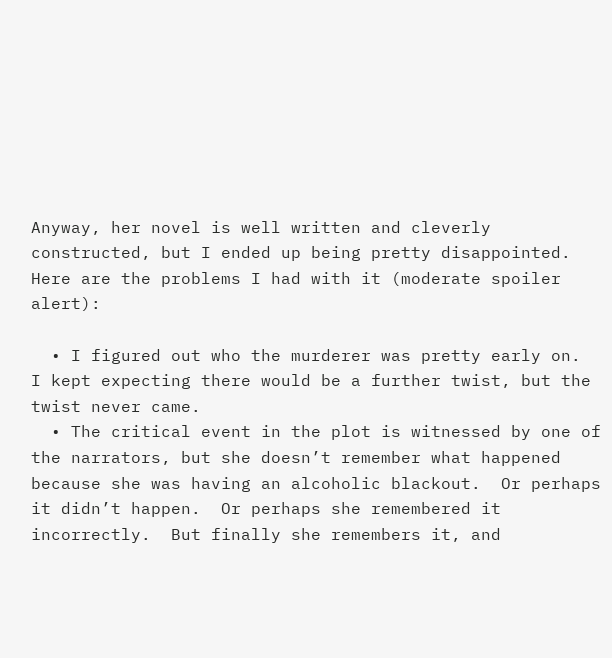Anyway, her novel is well written and cleverly constructed, but I ended up being pretty disappointed.  Here are the problems I had with it (moderate spoiler alert):

  • I figured out who the murderer was pretty early on.  I kept expecting there would be a further twist, but the twist never came.
  • The critical event in the plot is witnessed by one of the narrators, but she doesn’t remember what happened because she was having an alcoholic blackout.  Or perhaps it didn’t happen.  Or perhaps she remembered it incorrectly.  But finally she remembers it, and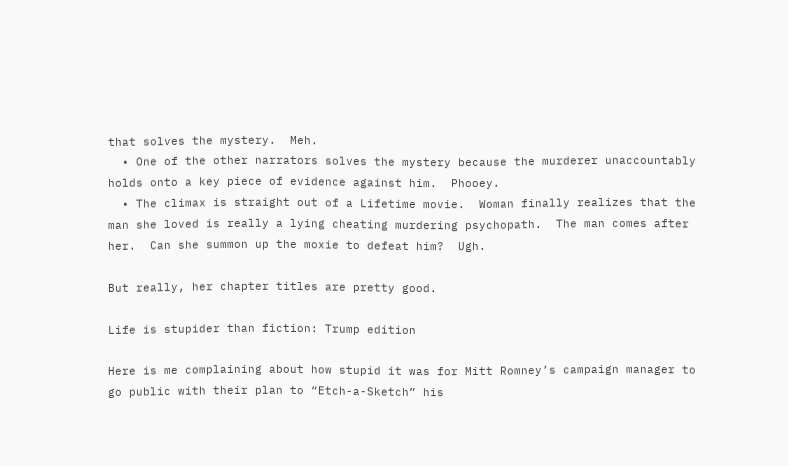that solves the mystery.  Meh.
  • One of the other narrators solves the mystery because the murderer unaccountably holds onto a key piece of evidence against him.  Phooey.
  • The climax is straight out of a Lifetime movie.  Woman finally realizes that the man she loved is really a lying cheating murdering psychopath.  The man comes after her.  Can she summon up the moxie to defeat him?  Ugh.

But really, her chapter titles are pretty good.

Life is stupider than fiction: Trump edition

Here is me complaining about how stupid it was for Mitt Romney’s campaign manager to go public with their plan to “Etch-a-Sketch” his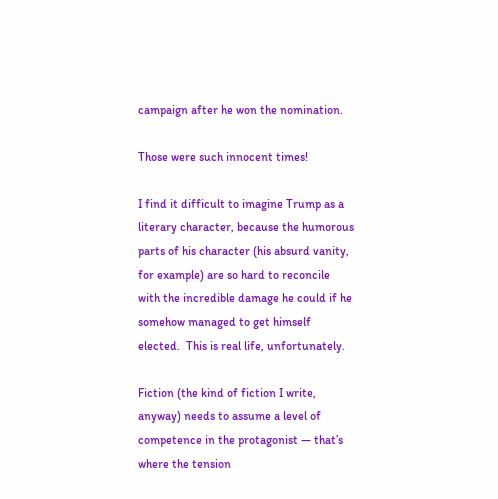campaign after he won the nomination.

Those were such innocent times!

I find it difficult to imagine Trump as a literary character, because the humorous parts of his character (his absurd vanity, for example) are so hard to reconcile with the incredible damage he could if he somehow managed to get himself elected.  This is real life, unfortunately.

Fiction (the kind of fiction I write, anyway) needs to assume a level of competence in the protagonist — that’s where the tension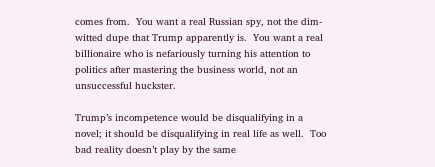comes from.  You want a real Russian spy, not the dim-witted dupe that Trump apparently is.  You want a real billionaire who is nefariously turning his attention to politics after mastering the business world, not an unsuccessful huckster.

Trump’s incompetence would be disqualifying in a novel; it should be disqualifying in real life as well.  Too bad reality doesn’t play by the same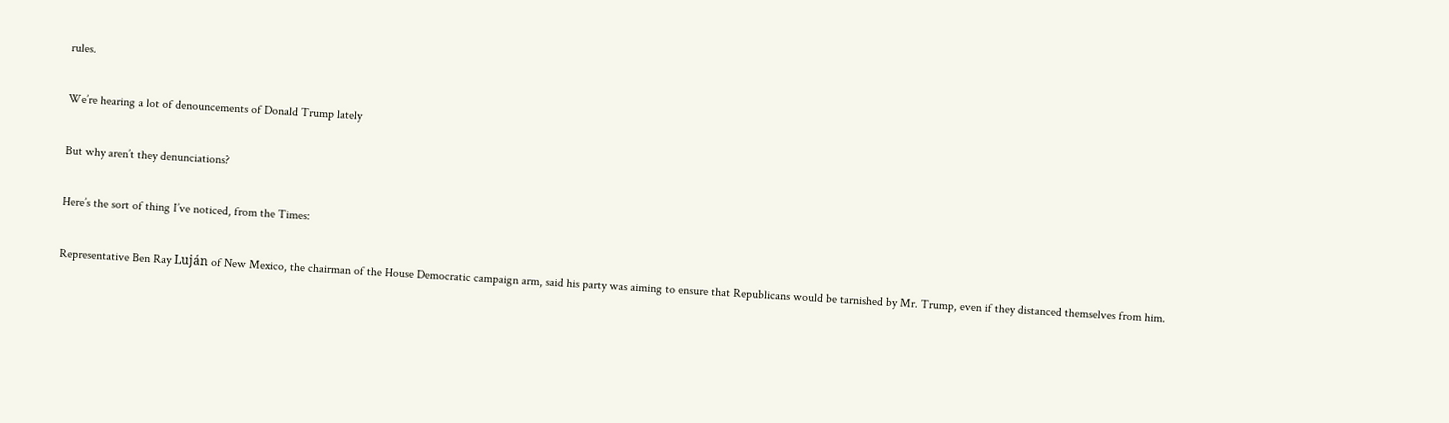rules.

We’re hearing a lot of denouncements of Donald Trump lately

But why aren’t they denunciations?

Here’s the sort of thing I’ve noticed, from the Times:

Representative Ben Ray Luján of New Mexico, the chairman of the House Democratic campaign arm, said his party was aiming to ensure that Republicans would be tarnished by Mr. Trump, even if they distanced themselves from him.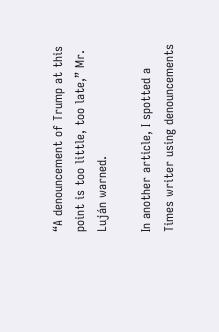“A denouncement of Trump at this point is too little, too late,” Mr. Luján warned.

In another article, I spotted a Times writer using denouncements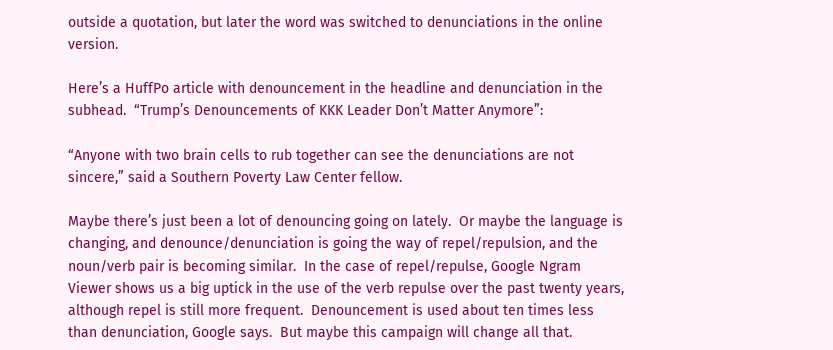outside a quotation, but later the word was switched to denunciations in the online version.

Here’s a HuffPo article with denouncement in the headline and denunciation in the subhead.  “Trump’s Denouncements of KKK Leader Don’t Matter Anymore”:

“Anyone with two brain cells to rub together can see the denunciations are not sincere,” said a Southern Poverty Law Center fellow.

Maybe there’s just been a lot of denouncing going on lately.  Or maybe the language is changing, and denounce/denunciation is going the way of repel/repulsion, and the noun/verb pair is becoming similar.  In the case of repel/repulse, Google Ngram Viewer shows us a big uptick in the use of the verb repulse over the past twenty years, although repel is still more frequent.  Denouncement is used about ten times less than denunciation, Google says.  But maybe this campaign will change all that.